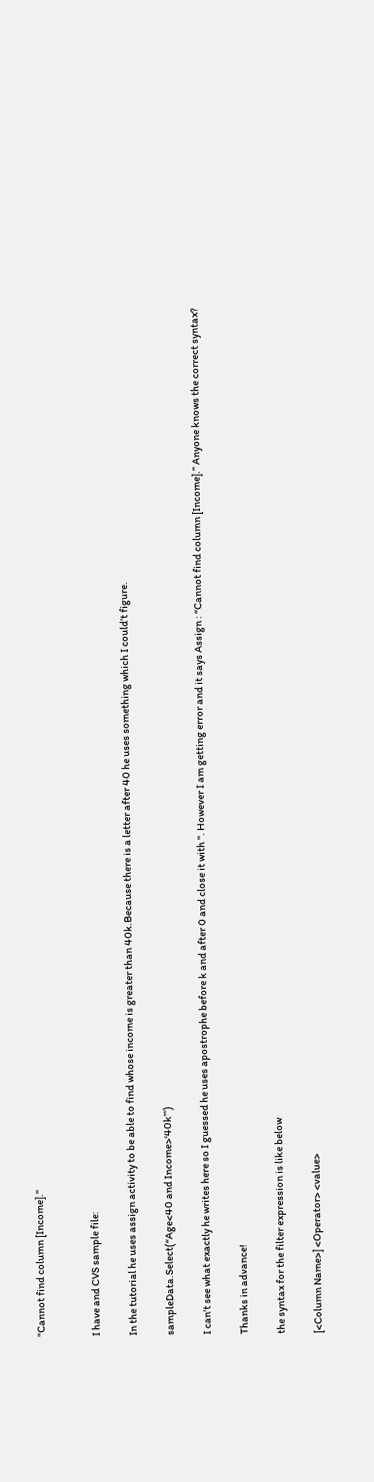"Cannot find column [Income]."


I have and CVS sample file:

In the tutorial he uses assign activity to be able to find whose income is greater than 40k.Because there is a letter after 40 he uses something which I could’t figure.

sampleData.Select(“Age<40 and Income>‘40k’”)

I can’t see what exactly he writes here so I guessed he uses apostrophe before k and after 0 and close it with ". However I am getting error and it says Assign : “Cannot find column [Income].” Anyone knows the correct syntax?

Thanks in advance!

the syntax for the filter expression is like below

[<Column Name>] <Operator> <value>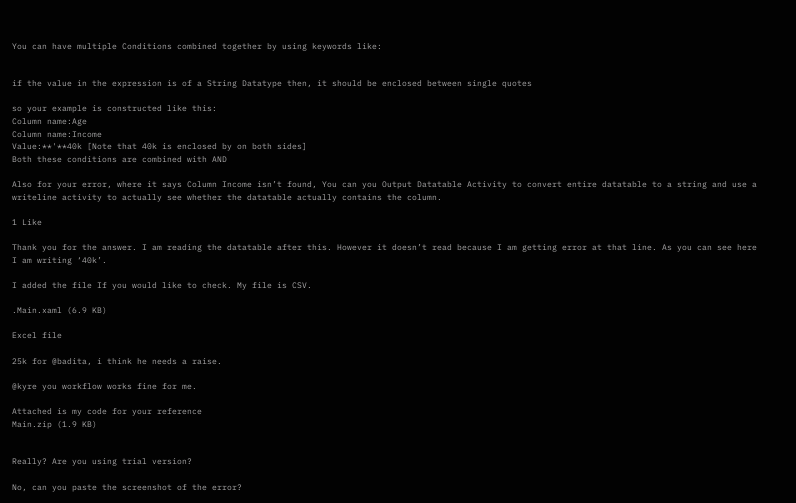You can have multiple Conditions combined together by using keywords like:


if the value in the expression is of a String Datatype then, it should be enclosed between single quotes

so your example is constructed like this:
Column name:Age
Column name:Income
Value:**'**40k [Note that 40k is enclosed by on both sides]
Both these conditions are combined with AND

Also for your error, where it says Column Income isn’t found, You can you Output Datatable Activity to convert entire datatable to a string and use a writeline activity to actually see whether the datatable actually contains the column.

1 Like

Thank you for the answer. I am reading the datatable after this. However it doesn’t read because I am getting error at that line. As you can see here I am writing ‘40k’.

I added the file If you would like to check. My file is CSV.

.Main.xaml (6.9 KB)

Excel file

25k for @badita, i think he needs a raise.

@kyre you workflow works fine for me.

Attached is my code for your reference
Main.zip (1.9 KB)


Really? Are you using trial version?

No, can you paste the screenshot of the error?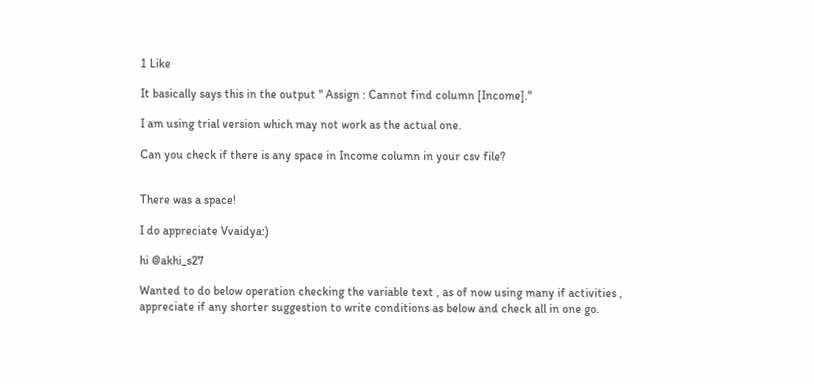1 Like

It basically says this in the output " Assign : Cannot find column [Income]."

I am using trial version which may not work as the actual one.

Can you check if there is any space in Income column in your csv file?


There was a space!

I do appreciate Vvaidya:)

hi @akhi_s27

Wanted to do below operation checking the variable text , as of now using many if activities , appreciate if any shorter suggestion to write conditions as below and check all in one go.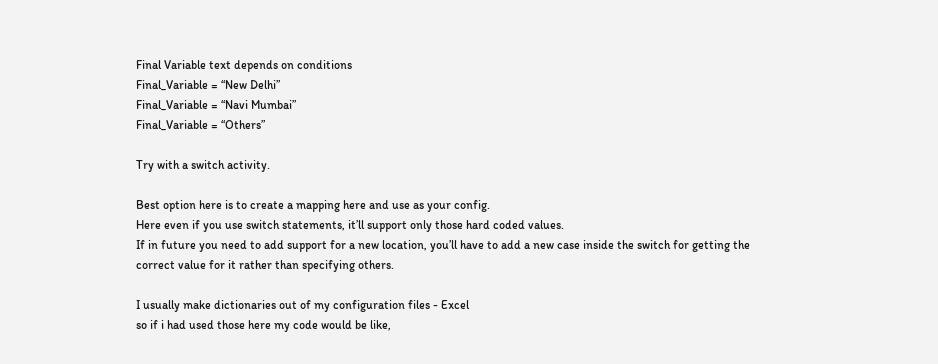Final Variable text depends on conditions
Final_Variable = “New Delhi”
Final_Variable = “Navi Mumbai”
Final_Variable = “Others”

Try with a switch activity.

Best option here is to create a mapping here and use as your config.
Here even if you use switch statements, it’ll support only those hard coded values.
If in future you need to add support for a new location, you’ll have to add a new case inside the switch for getting the correct value for it rather than specifying others.

I usually make dictionaries out of my configuration files - Excel
so if i had used those here my code would be like,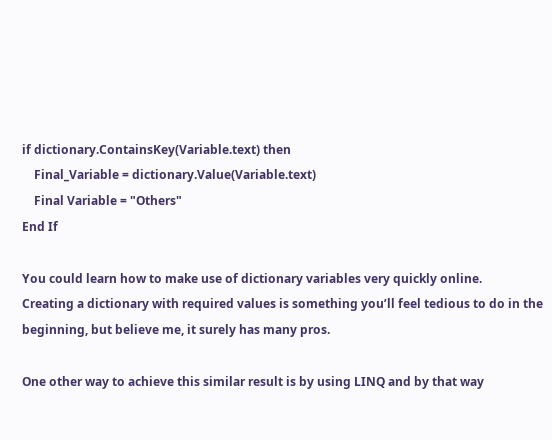if dictionary.ContainsKey(Variable.text) then
    Final_Variable = dictionary.Value(Variable.text)
    Final Variable = "Others"
End If

You could learn how to make use of dictionary variables very quickly online.
Creating a dictionary with required values is something you’ll feel tedious to do in the beginning, but believe me, it surely has many pros.

One other way to achieve this similar result is by using LINQ and by that way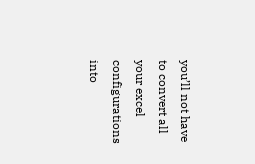you’ll not have to convert all your excel configurations into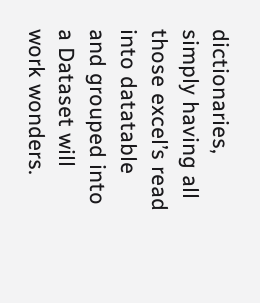dictionaries, simply having all those excel’s read into datatable and grouped into a Dataset will work wonders.